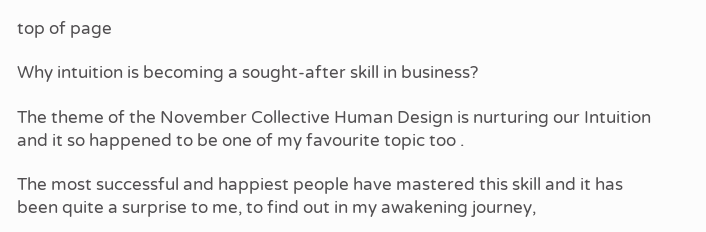top of page

Why intuition is becoming a sought-after skill in business?

The theme of the November Collective Human Design is nurturing our Intuition and it so happened to be one of my favourite topic too .

The most successful and happiest people have mastered this skill and it has been quite a surprise to me, to find out in my awakening journey,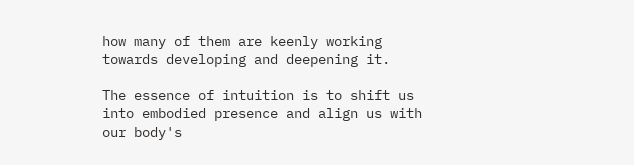how many of them are keenly working towards developing and deepening it.

The essence of intuition is to shift us into embodied presence and align us with our body's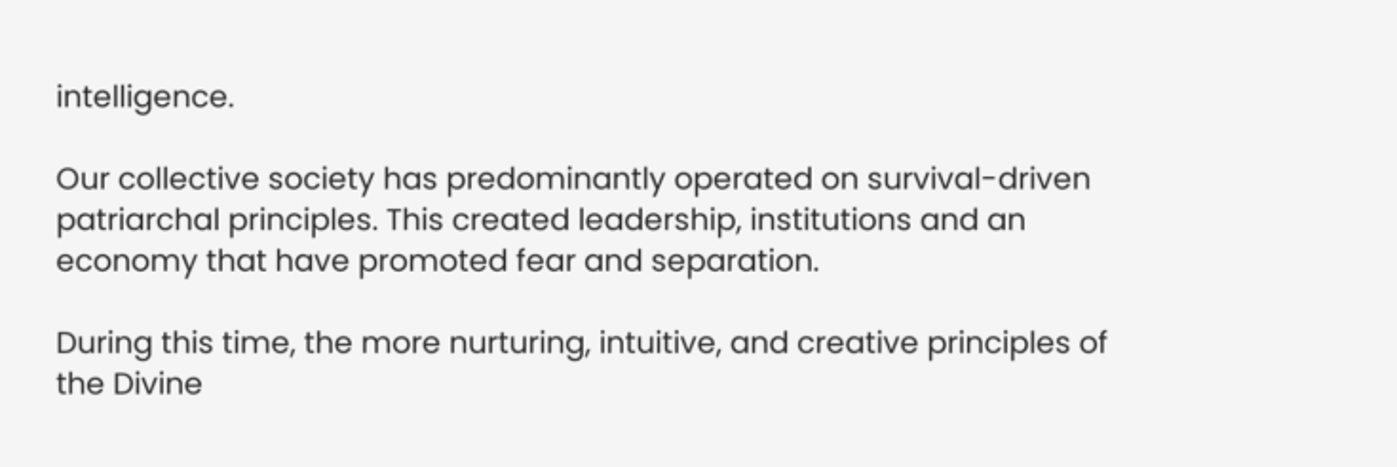intelligence.

Our collective society has predominantly operated on survival-driven patriarchal principles. This created leadership, institutions and an economy that have promoted fear and separation.

During this time, the more nurturing, intuitive, and creative principles of the Divine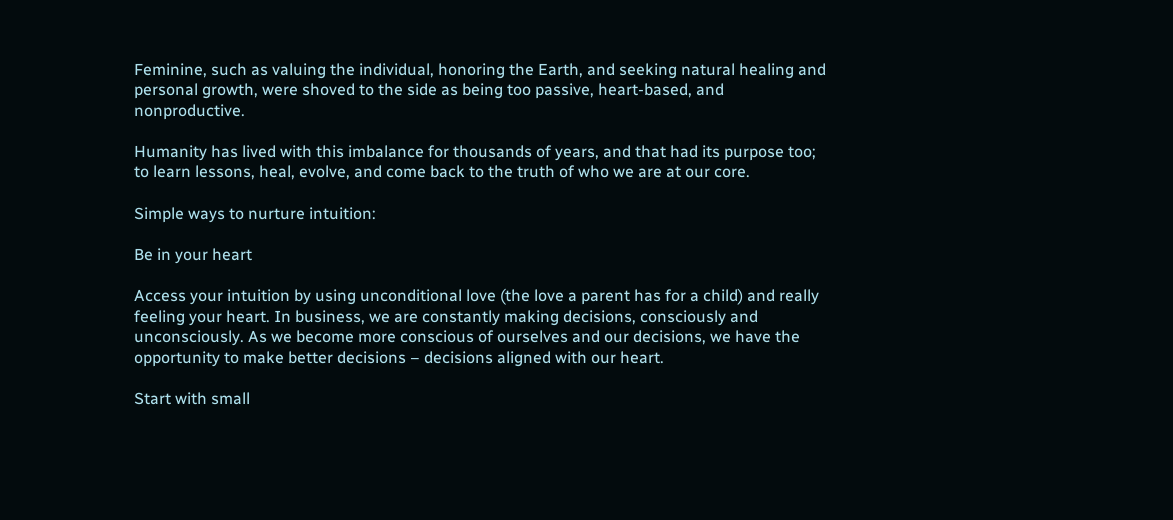Feminine, such as valuing the individual, honoring the Earth, and seeking natural healing and personal growth, were shoved to the side as being too passive, heart-based, and nonproductive.

Humanity has lived with this imbalance for thousands of years, and that had its purpose too; to learn lessons, heal, evolve, and come back to the truth of who we are at our core.

Simple ways to nurture intuition:

Be in your heart

Access your intuition by using unconditional love (the love a parent has for a child) and really feeling your heart. In business, we are constantly making decisions, consciously and unconsciously. As we become more conscious of ourselves and our decisions, we have the opportunity to make better decisions – decisions aligned with our heart.

Start with small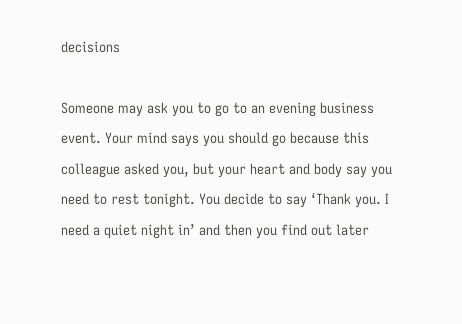decisions

Someone may ask you to go to an evening business event. Your mind says you should go because this colleague asked you, but your heart and body say you need to rest tonight. You decide to say ‘Thank you. I need a quiet night in’ and then you find out later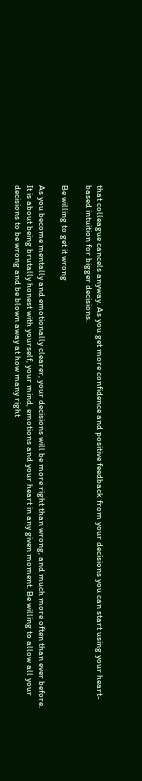that colleague cancels anyway. As you get more confidence and positive feedback from your decisions you can start using your heart-based intuition for bigger decisions.

Be willing to get it wrong

As you become mentally and emotionally clearer, your decisions will be more right than wrong, and much more often than ever before. It is about being brutally honest with yourself, your mind, emotions and your heart in any given moment. Be willing to allow all your decisions to be wrong and be blown away at how many right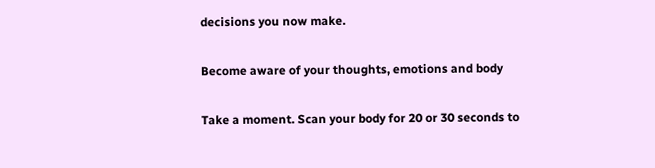decisions you now make.

Become aware of your thoughts, emotions and body

Take a moment. Scan your body for 20 or 30 seconds to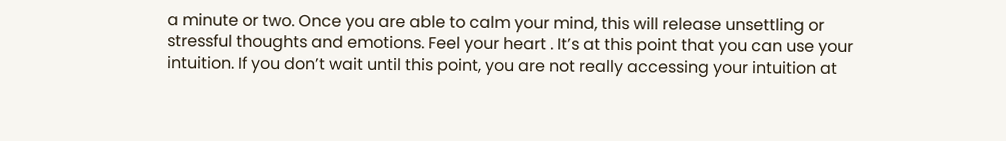a minute or two. Once you are able to calm your mind, this will release unsettling or stressful thoughts and emotions. Feel your heart . It’s at this point that you can use your intuition. If you don’t wait until this point, you are not really accessing your intuition at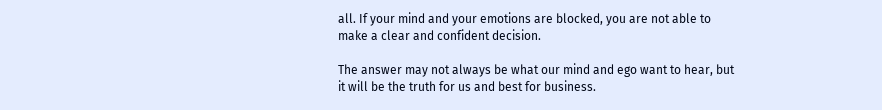all. If your mind and your emotions are blocked, you are not able to make a clear and confident decision.

The answer may not always be what our mind and ego want to hear, but it will be the truth for us and best for business.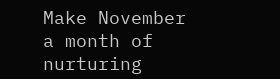Make November a month of nurturing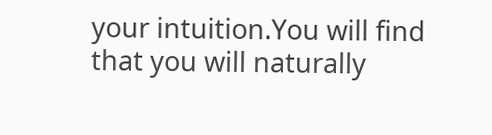your intuition.You will find that you will naturally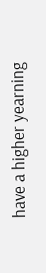have a higher yearning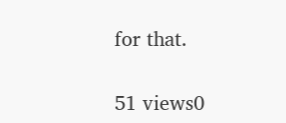for that.

51 views0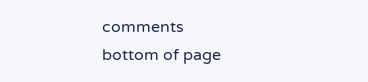comments
bottom of page